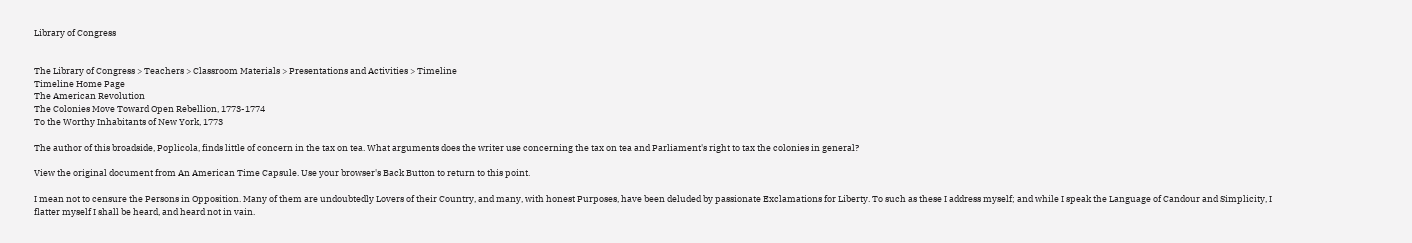Library of Congress


The Library of Congress > Teachers > Classroom Materials > Presentations and Activities > Timeline
Timeline Home Page
The American Revolution
The Colonies Move Toward Open Rebellion, 1773-1774
To the Worthy Inhabitants of New York, 1773

The author of this broadside, Poplicola, finds little of concern in the tax on tea. What arguments does the writer use concerning the tax on tea and Parliament's right to tax the colonies in general?

View the original document from An American Time Capsule. Use your browser's Back Button to return to this point.

I mean not to censure the Persons in Opposition. Many of them are undoubtedly Lovers of their Country, and many, with honest Purposes, have been deluded by passionate Exclamations for Liberty. To such as these I address myself; and while I speak the Language of Candour and Simplicity, I flatter myself I shall be heard, and heard not in vain.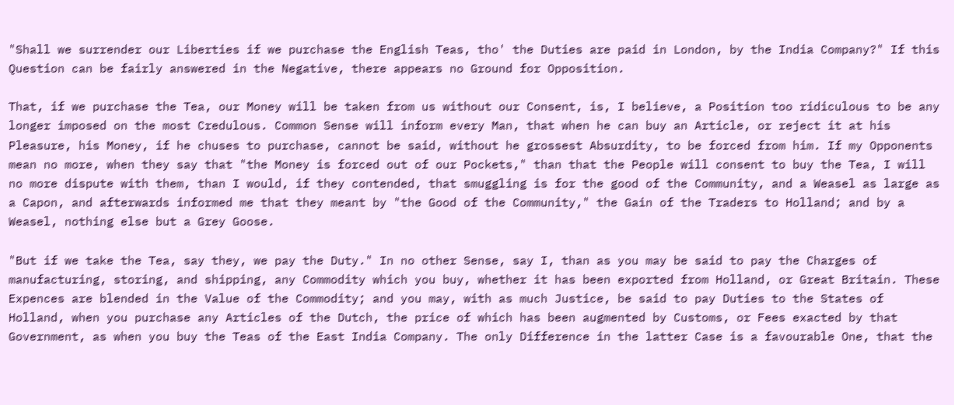"Shall we surrender our Liberties if we purchase the English Teas, tho' the Duties are paid in London, by the India Company?" If this Question can be fairly answered in the Negative, there appears no Ground for Opposition.

That, if we purchase the Tea, our Money will be taken from us without our Consent, is, I believe, a Position too ridiculous to be any longer imposed on the most Credulous. Common Sense will inform every Man, that when he can buy an Article, or reject it at his Pleasure, his Money, if he chuses to purchase, cannot be said, without he grossest Absurdity, to be forced from him. If my Opponents mean no more, when they say that "the Money is forced out of our Pockets," than that the People will consent to buy the Tea, I will no more dispute with them, than I would, if they contended, that smuggling is for the good of the Community, and a Weasel as large as a Capon, and afterwards informed me that they meant by "the Good of the Community," the Gain of the Traders to Holland; and by a Weasel, nothing else but a Grey Goose.

"But if we take the Tea, say they, we pay the Duty." In no other Sense, say I, than as you may be said to pay the Charges of manufacturing, storing, and shipping, any Commodity which you buy, whether it has been exported from Holland, or Great Britain. These Expences are blended in the Value of the Commodity; and you may, with as much Justice, be said to pay Duties to the States of Holland, when you purchase any Articles of the Dutch, the price of which has been augmented by Customs, or Fees exacted by that Government, as when you buy the Teas of the East India Company. The only Difference in the latter Case is a favourable One, that the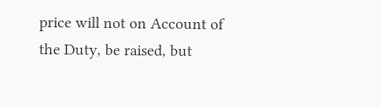price will not on Account of the Duty, be raised, but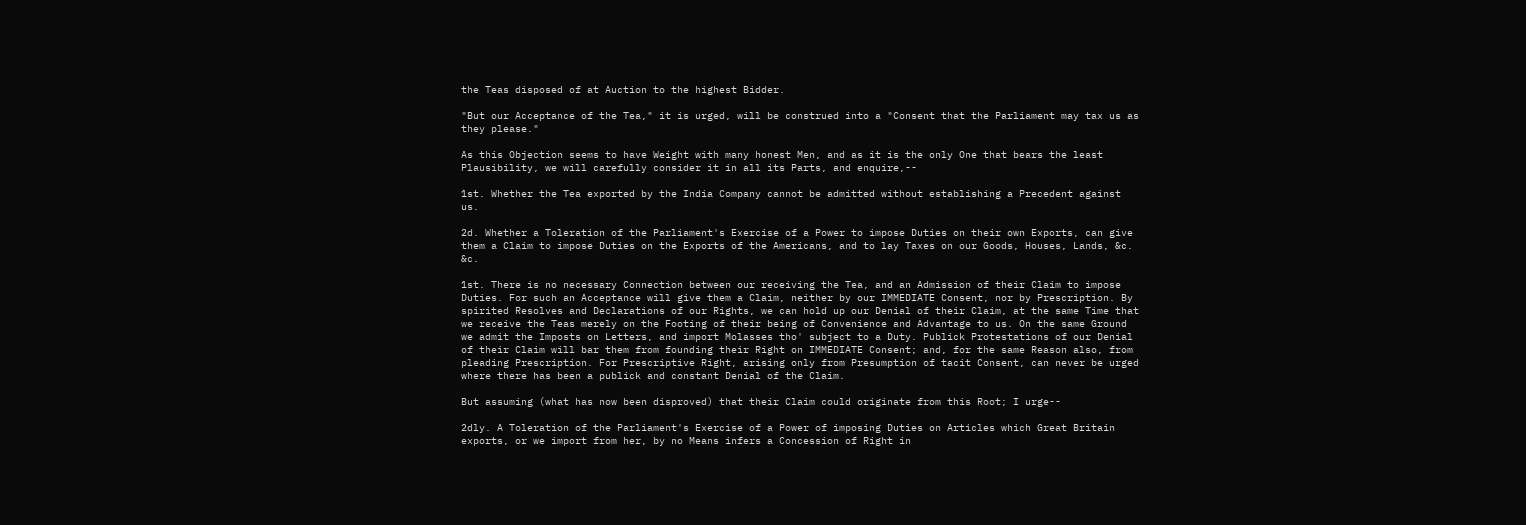the Teas disposed of at Auction to the highest Bidder.

"But our Acceptance of the Tea," it is urged, will be construed into a "Consent that the Parliament may tax us as they please."

As this Objection seems to have Weight with many honest Men, and as it is the only One that bears the least Plausibility, we will carefully consider it in all its Parts, and enquire,--

1st. Whether the Tea exported by the India Company cannot be admitted without establishing a Precedent against us.

2d. Whether a Toleration of the Parliament's Exercise of a Power to impose Duties on their own Exports, can give them a Claim to impose Duties on the Exports of the Americans, and to lay Taxes on our Goods, Houses, Lands, &c. &c.

1st. There is no necessary Connection between our receiving the Tea, and an Admission of their Claim to impose Duties. For such an Acceptance will give them a Claim, neither by our IMMEDIATE Consent, nor by Prescription. By spirited Resolves and Declarations of our Rights, we can hold up our Denial of their Claim, at the same Time that we receive the Teas merely on the Footing of their being of Convenience and Advantage to us. On the same Ground we admit the Imposts on Letters, and import Molasses tho' subject to a Duty. Publick Protestations of our Denial of their Claim will bar them from founding their Right on IMMEDIATE Consent; and, for the same Reason also, from pleading Prescription. For Prescriptive Right, arising only from Presumption of tacit Consent, can never be urged where there has been a publick and constant Denial of the Claim.

But assuming (what has now been disproved) that their Claim could originate from this Root; I urge--

2dly. A Toleration of the Parliament's Exercise of a Power of imposing Duties on Articles which Great Britain exports, or we import from her, by no Means infers a Concession of Right in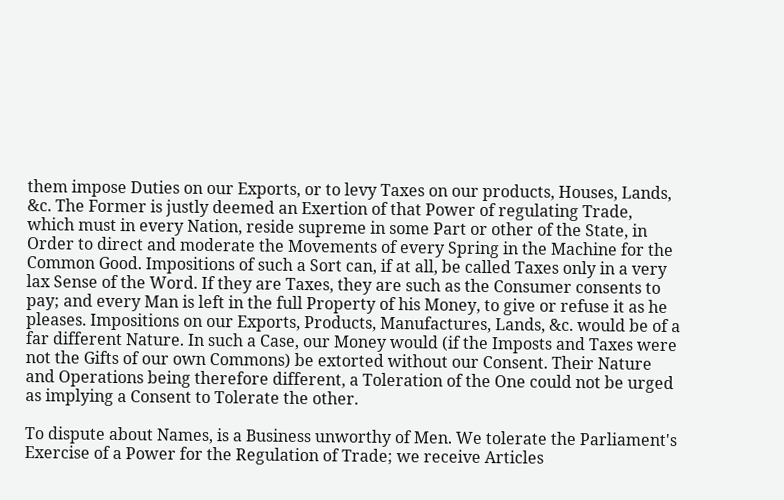them impose Duties on our Exports, or to levy Taxes on our products, Houses, Lands, &c. The Former is justly deemed an Exertion of that Power of regulating Trade, which must in every Nation, reside supreme in some Part or other of the State, in Order to direct and moderate the Movements of every Spring in the Machine for the Common Good. Impositions of such a Sort can, if at all, be called Taxes only in a very lax Sense of the Word. If they are Taxes, they are such as the Consumer consents to pay; and every Man is left in the full Property of his Money, to give or refuse it as he pleases. Impositions on our Exports, Products, Manufactures, Lands, &c. would be of a far different Nature. In such a Case, our Money would (if the Imposts and Taxes were not the Gifts of our own Commons) be extorted without our Consent. Their Nature and Operations being therefore different, a Toleration of the One could not be urged as implying a Consent to Tolerate the other.

To dispute about Names, is a Business unworthy of Men. We tolerate the Parliament's Exercise of a Power for the Regulation of Trade; we receive Articles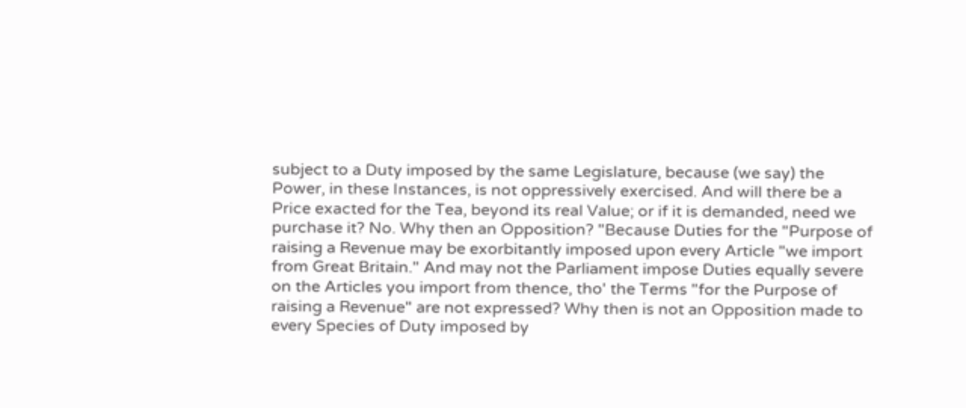subject to a Duty imposed by the same Legislature, because (we say) the Power, in these Instances, is not oppressively exercised. And will there be a Price exacted for the Tea, beyond its real Value; or if it is demanded, need we purchase it? No. Why then an Opposition? "Because Duties for the "Purpose of raising a Revenue may be exorbitantly imposed upon every Article "we import from Great Britain." And may not the Parliament impose Duties equally severe on the Articles you import from thence, tho' the Terms "for the Purpose of raising a Revenue" are not expressed? Why then is not an Opposition made to every Species of Duty imposed by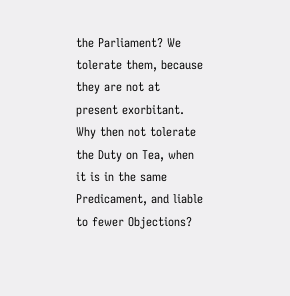the Parliament? We tolerate them, because they are not at present exorbitant. Why then not tolerate the Duty on Tea, when it is in the same Predicament, and liable to fewer Objections?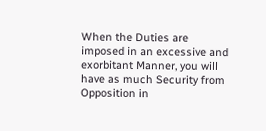When the Duties are imposed in an excessive and exorbitant Manner, you will have as much Security from Opposition in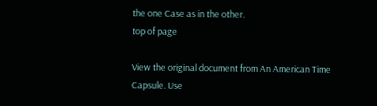the one Case as in the other.
top of page

View the original document from An American Time Capsule. Use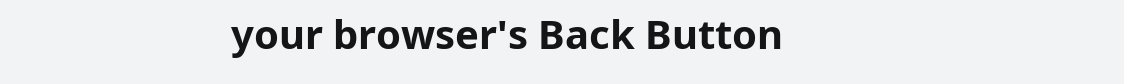your browser's Back Button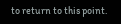to return to this point.